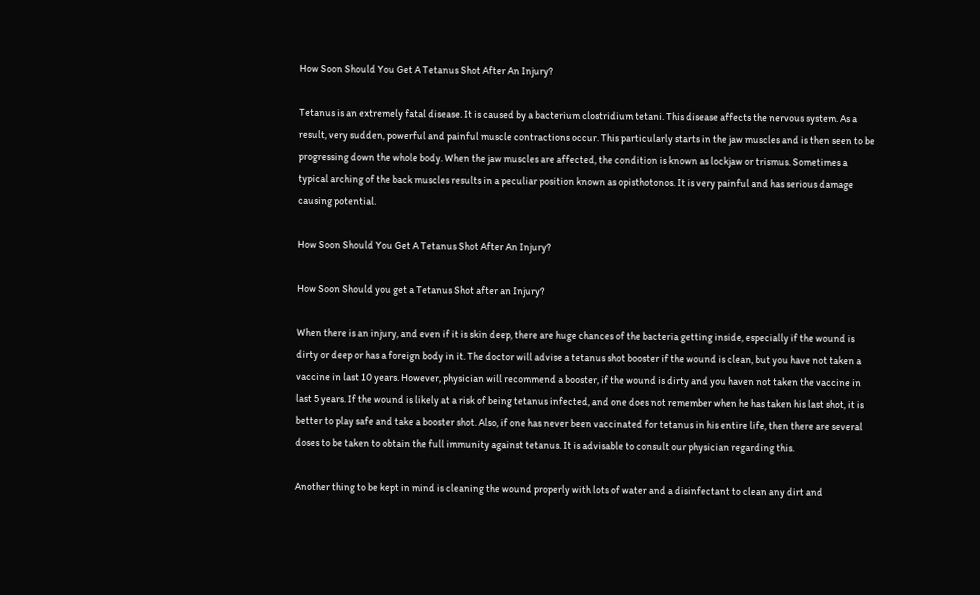How Soon Should You Get A Tetanus Shot After An Injury?

Tetanus is an extremely fatal disease. It is caused by a bacterium clostridium tetani. This disease affects the nervous system. As a result, very sudden, powerful and painful muscle contractions occur. This particularly starts in the jaw muscles and is then seen to be progressing down the whole body. When the jaw muscles are affected, the condition is known as lockjaw or trismus. Sometimes a typical arching of the back muscles results in a peculiar position known as opisthotonos. It is very painful and has serious damage causing potential.

How Soon Should You Get A Tetanus Shot After An Injury?

How Soon Should you get a Tetanus Shot after an Injury?

When there is an injury, and even if it is skin deep, there are huge chances of the bacteria getting inside, especially if the wound is dirty or deep or has a foreign body in it. The doctor will advise a tetanus shot booster if the wound is clean, but you have not taken a vaccine in last 10 years. However, physician will recommend a booster, if the wound is dirty and you haven not taken the vaccine in last 5 years. If the wound is likely at a risk of being tetanus infected, and one does not remember when he has taken his last shot, it is better to play safe and take a booster shot. Also, if one has never been vaccinated for tetanus in his entire life, then there are several doses to be taken to obtain the full immunity against tetanus. It is advisable to consult our physician regarding this.

Another thing to be kept in mind is cleaning the wound properly with lots of water and a disinfectant to clean any dirt and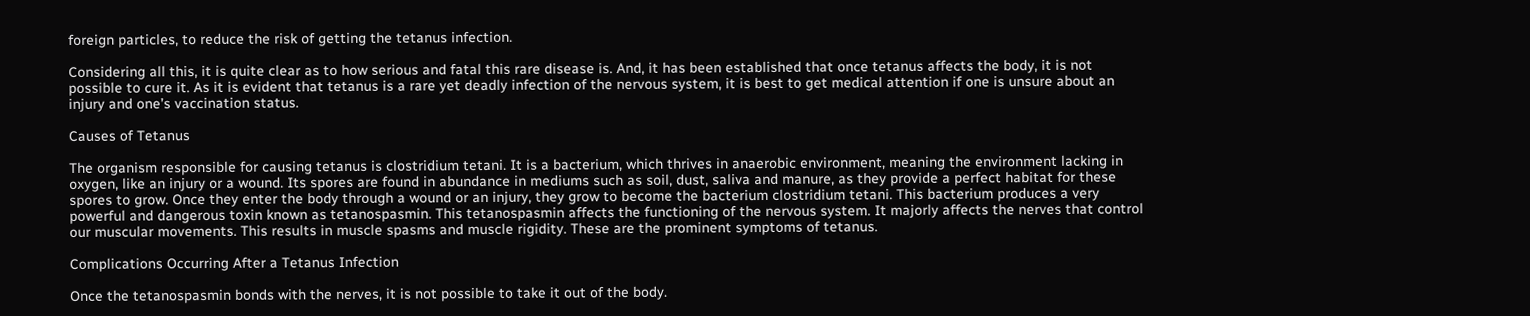foreign particles, to reduce the risk of getting the tetanus infection.

Considering all this, it is quite clear as to how serious and fatal this rare disease is. And, it has been established that once tetanus affects the body, it is not possible to cure it. As it is evident that tetanus is a rare yet deadly infection of the nervous system, it is best to get medical attention if one is unsure about an injury and one’s vaccination status.

Causes of Tetanus

The organism responsible for causing tetanus is clostridium tetani. It is a bacterium, which thrives in anaerobic environment, meaning the environment lacking in oxygen, like an injury or a wound. Its spores are found in abundance in mediums such as soil, dust, saliva and manure, as they provide a perfect habitat for these spores to grow. Once they enter the body through a wound or an injury, they grow to become the bacterium clostridium tetani. This bacterium produces a very powerful and dangerous toxin known as tetanospasmin. This tetanospasmin affects the functioning of the nervous system. It majorly affects the nerves that control our muscular movements. This results in muscle spasms and muscle rigidity. These are the prominent symptoms of tetanus.

Complications Occurring After a Tetanus Infection

Once the tetanospasmin bonds with the nerves, it is not possible to take it out of the body.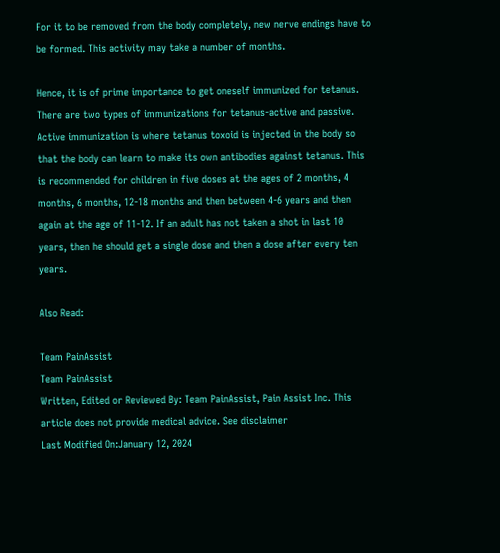For it to be removed from the body completely, new nerve endings have to be formed. This activity may take a number of months.

Hence, it is of prime importance to get oneself immunized for tetanus. There are two types of immunizations for tetanus-active and passive. Active immunization is where tetanus toxoid is injected in the body so that the body can learn to make its own antibodies against tetanus. This is recommended for children in five doses at the ages of 2 months, 4 months, 6 months, 12-18 months and then between 4-6 years and then again at the age of 11-12. If an adult has not taken a shot in last 10 years, then he should get a single dose and then a dose after every ten years.

Also Read:

Team PainAssist
Team PainAssist
Written, Edited or Reviewed By: Team PainAssist, Pain Assist Inc. This article does not provide medical advice. See disclaimer
Last Modified On:January 12, 2024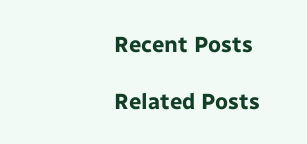Recent Posts

Related Posts